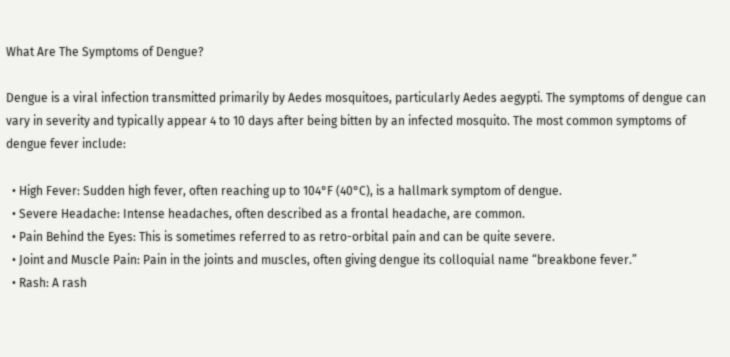What Are The Symptoms of Dengue?

Dengue is a viral infection transmitted primarily by Aedes mosquitoes, particularly Aedes aegypti. The symptoms of dengue can vary in severity and typically appear 4 to 10 days after being bitten by an infected mosquito. The most common symptoms of dengue fever include:

  • High Fever: Sudden high fever, often reaching up to 104°F (40°C), is a hallmark symptom of dengue.
  • Severe Headache: Intense headaches, often described as a frontal headache, are common.
  • Pain Behind the Eyes: This is sometimes referred to as retro-orbital pain and can be quite severe.
  • Joint and Muscle Pain: Pain in the joints and muscles, often giving dengue its colloquial name “breakbone fever.”
  • Rash: A rash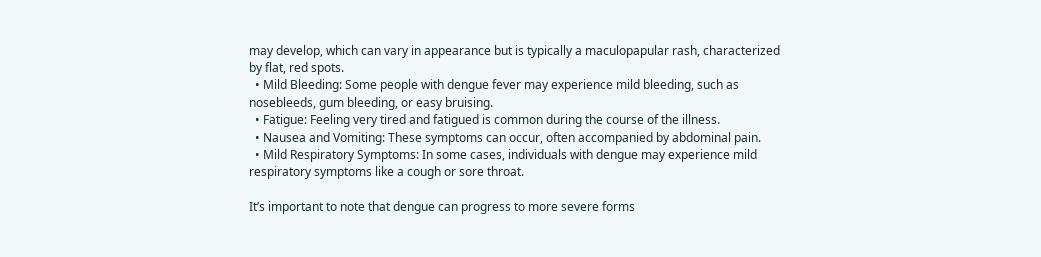may develop, which can vary in appearance but is typically a maculopapular rash, characterized by flat, red spots.
  • Mild Bleeding: Some people with dengue fever may experience mild bleeding, such as nosebleeds, gum bleeding, or easy bruising.
  • Fatigue: Feeling very tired and fatigued is common during the course of the illness.
  • Nausea and Vomiting: These symptoms can occur, often accompanied by abdominal pain.
  • Mild Respiratory Symptoms: In some cases, individuals with dengue may experience mild respiratory symptoms like a cough or sore throat.

It’s important to note that dengue can progress to more severe forms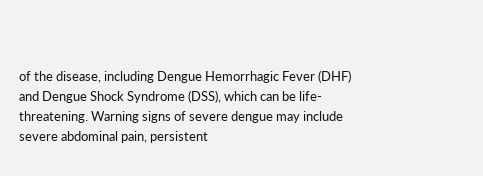of the disease, including Dengue Hemorrhagic Fever (DHF) and Dengue Shock Syndrome (DSS), which can be life-threatening. Warning signs of severe dengue may include severe abdominal pain, persistent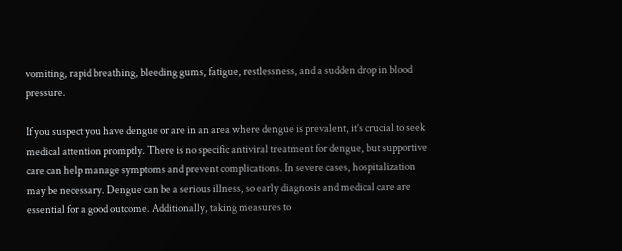vomiting, rapid breathing, bleeding gums, fatigue, restlessness, and a sudden drop in blood pressure.

If you suspect you have dengue or are in an area where dengue is prevalent, it’s crucial to seek medical attention promptly. There is no specific antiviral treatment for dengue, but supportive care can help manage symptoms and prevent complications. In severe cases, hospitalization may be necessary. Dengue can be a serious illness, so early diagnosis and medical care are essential for a good outcome. Additionally, taking measures to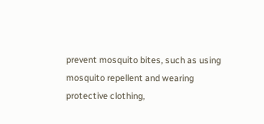prevent mosquito bites, such as using mosquito repellent and wearing protective clothing,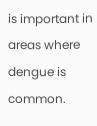is important in areas where dengue is common.